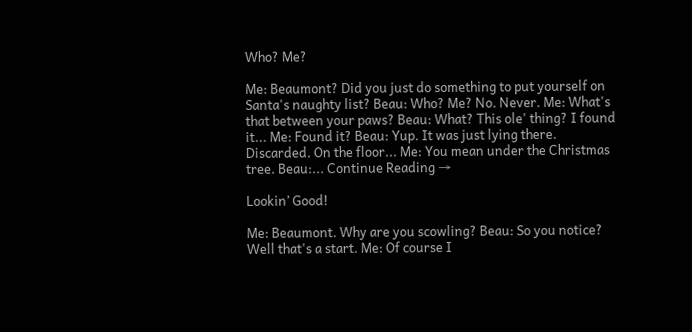Who? Me?

Me: Beaumont? Did you just do something to put yourself on Santa's naughty list? Beau: Who? Me? No. Never. Me: What's that between your paws? Beau: What? This ole' thing? I found it... Me: Found it? Beau: Yup. It was just lying there. Discarded. On the floor... Me: You mean under the Christmas tree. Beau:... Continue Reading →

Lookin’ Good!

Me: Beaumont. Why are you scowling? Beau: So you notice? Well that's a start. Me: Of course I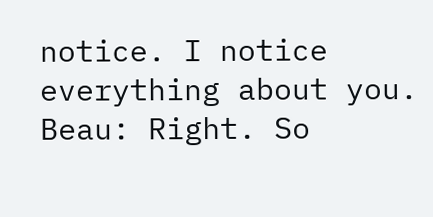notice. I notice everything about you. Beau: Right. So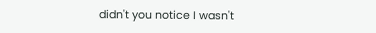didn't you notice I wasn't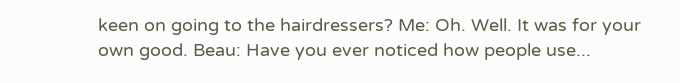keen on going to the hairdressers? Me: Oh. Well. It was for your own good. Beau: Have you ever noticed how people use...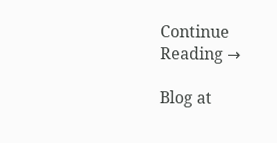Continue Reading →

Blog at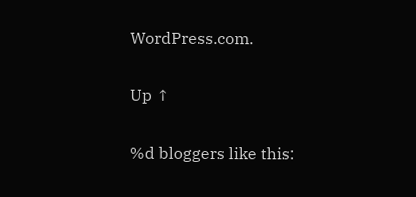WordPress.com.

Up ↑

%d bloggers like this: